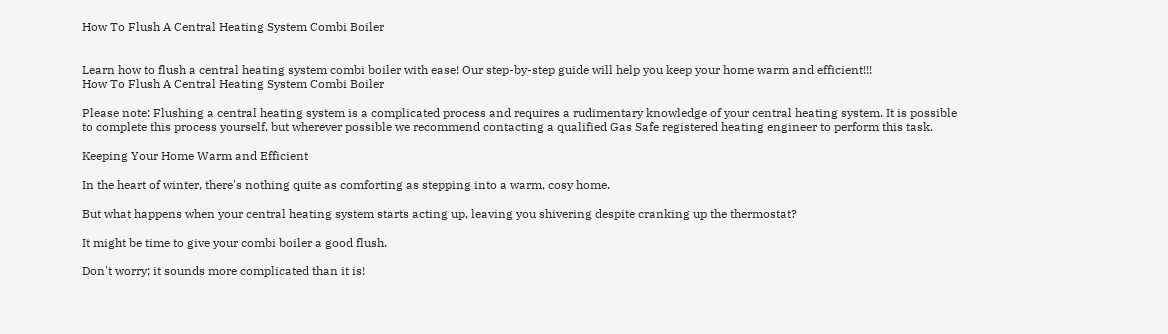How To Flush A Central Heating System Combi Boiler


Learn how to flush a central heating system combi boiler with ease! Our step-by-step guide will help you keep your home warm and efficient!!!
How To Flush A Central Heating System Combi Boiler

Please note: Flushing a central heating system is a complicated process and requires a rudimentary knowledge of your central heating system. It is possible to complete this process yourself, but wherever possible we recommend contacting a qualified Gas Safe registered heating engineer to perform this task.

Keeping Your Home Warm and Efficient

In the heart of winter, there's nothing quite as comforting as stepping into a warm, cosy home.

But what happens when your central heating system starts acting up, leaving you shivering despite cranking up the thermostat?

It might be time to give your combi boiler a good flush.

Don't worry; it sounds more complicated than it is!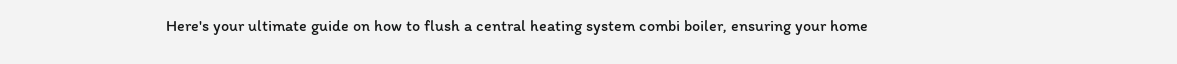Here's your ultimate guide on how to flush a central heating system combi boiler, ensuring your home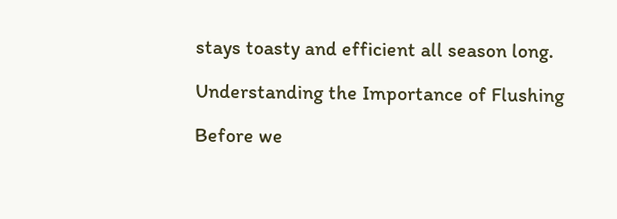stays toasty and efficient all season long.

Understanding the Importance of Flushing

Before we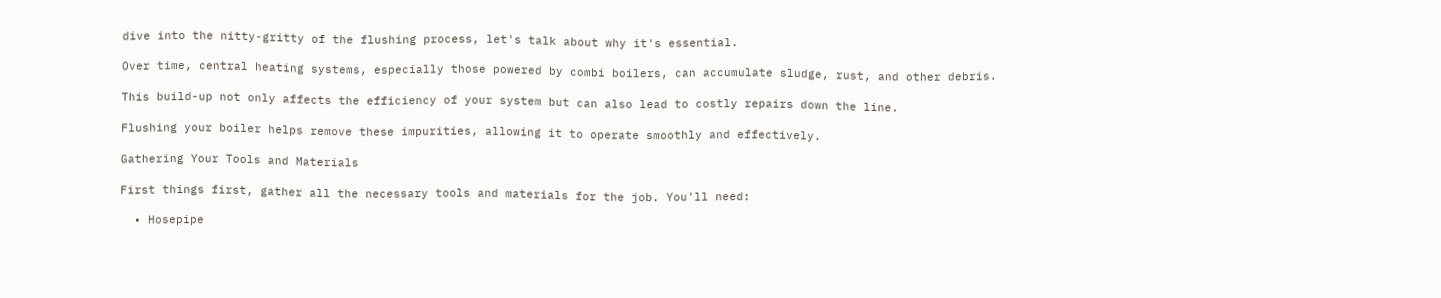dive into the nitty-gritty of the flushing process, let's talk about why it's essential.

Over time, central heating systems, especially those powered by combi boilers, can accumulate sludge, rust, and other debris.

This build-up not only affects the efficiency of your system but can also lead to costly repairs down the line.

Flushing your boiler helps remove these impurities, allowing it to operate smoothly and effectively.

Gathering Your Tools and Materials

First things first, gather all the necessary tools and materials for the job. You'll need:

  • Hosepipe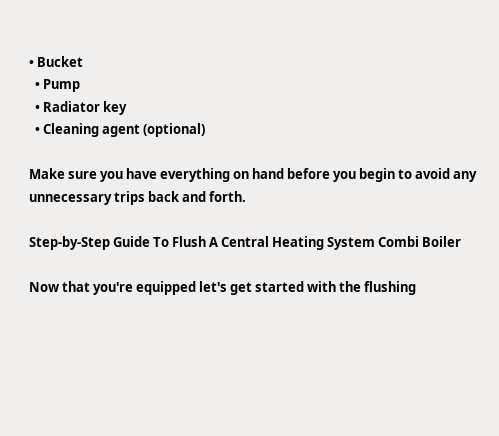• Bucket
  • Pump
  • Radiator key
  • Cleaning agent (optional)

Make sure you have everything on hand before you begin to avoid any unnecessary trips back and forth.

Step-by-Step Guide To Flush A Central Heating System Combi Boiler

Now that you're equipped let's get started with the flushing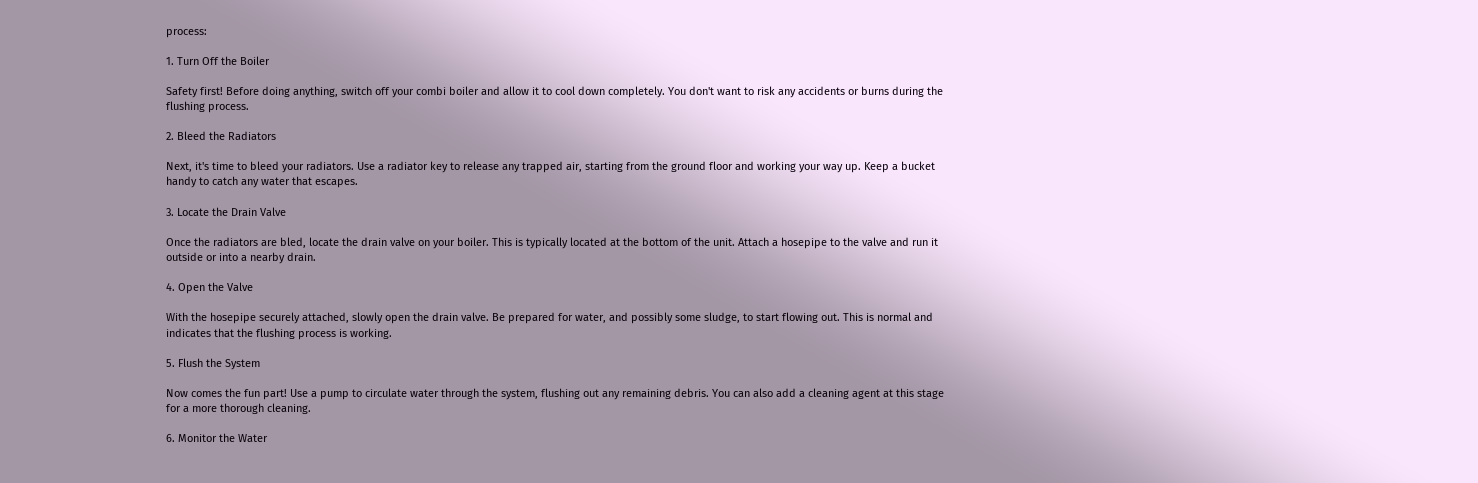process:

1. Turn Off the Boiler

Safety first! Before doing anything, switch off your combi boiler and allow it to cool down completely. You don't want to risk any accidents or burns during the flushing process.

2. Bleed the Radiators

Next, it's time to bleed your radiators. Use a radiator key to release any trapped air, starting from the ground floor and working your way up. Keep a bucket handy to catch any water that escapes.

3. Locate the Drain Valve

Once the radiators are bled, locate the drain valve on your boiler. This is typically located at the bottom of the unit. Attach a hosepipe to the valve and run it outside or into a nearby drain.

4. Open the Valve

With the hosepipe securely attached, slowly open the drain valve. Be prepared for water, and possibly some sludge, to start flowing out. This is normal and indicates that the flushing process is working.

5. Flush the System

Now comes the fun part! Use a pump to circulate water through the system, flushing out any remaining debris. You can also add a cleaning agent at this stage for a more thorough cleaning.

6. Monitor the Water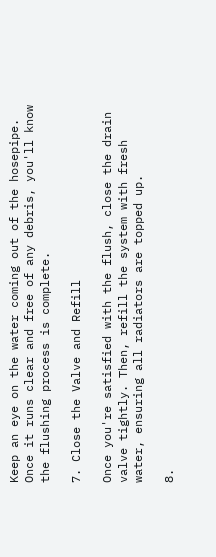Keep an eye on the water coming out of the hosepipe. Once it runs clear and free of any debris, you'll know the flushing process is complete.

7. Close the Valve and Refill

Once you're satisfied with the flush, close the drain valve tightly. Then, refill the system with fresh water, ensuring all radiators are topped up.

8.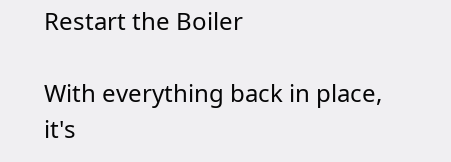Restart the Boiler

With everything back in place, it's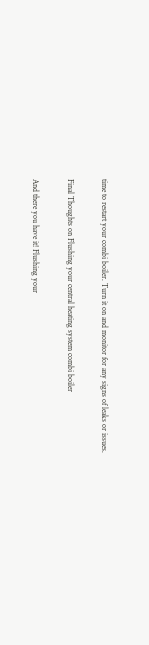time to restart your combi boiler. Turn it on and monitor for any signs of leaks or issues.

Final Thoughts on Flushing your central heating system combi boiler

And there you have it! Flushing your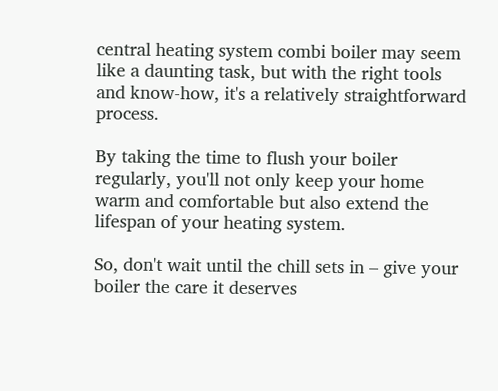central heating system combi boiler may seem like a daunting task, but with the right tools and know-how, it's a relatively straightforward process.

By taking the time to flush your boiler regularly, you'll not only keep your home warm and comfortable but also extend the lifespan of your heating system.

So, don't wait until the chill sets in – give your boiler the care it deserves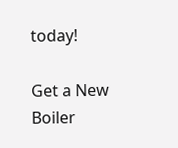today!

Get a New Boiler